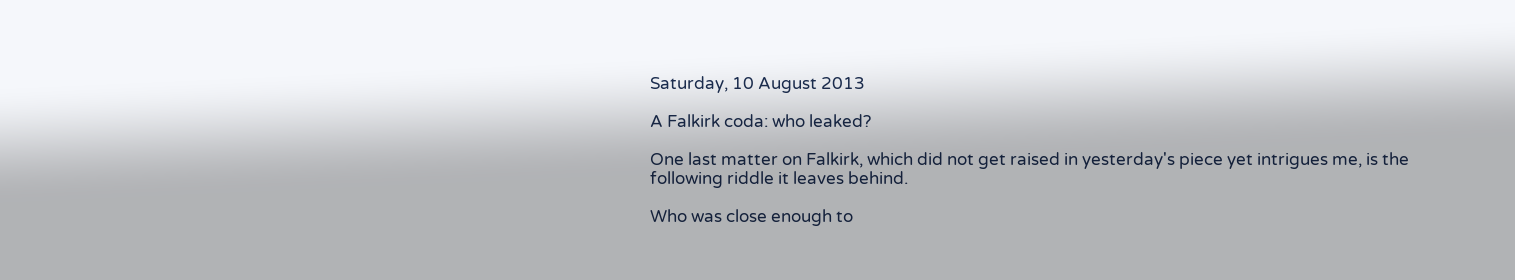Saturday, 10 August 2013

A Falkirk coda: who leaked?

One last matter on Falkirk, which did not get raised in yesterday's piece yet intrigues me, is the following riddle it leaves behind.

Who was close enough to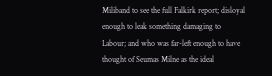Miliband to see the full Falkirk report; disloyal enough to leak something damaging to Labour; and who was far-left enough to have thought of Seumas Milne as the ideal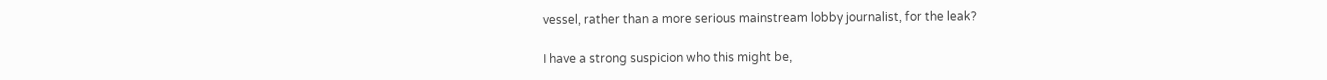vessel, rather than a more serious mainstream lobby journalist, for the leak?

I have a strong suspicion who this might be,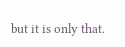but it is only that.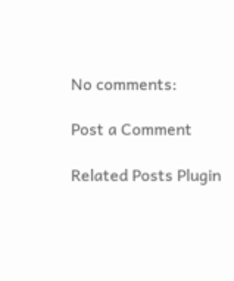No comments:

Post a Comment

Related Posts Plugin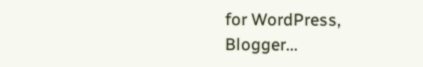for WordPress, Blogger...